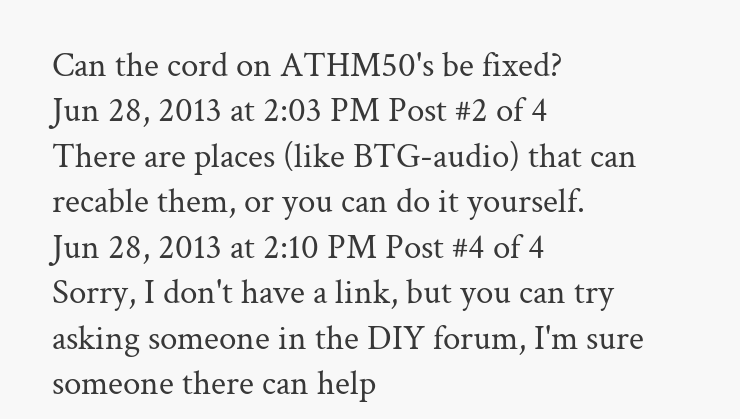Can the cord on ATHM50's be fixed?
Jun 28, 2013 at 2:03 PM Post #2 of 4
There are places (like BTG-audio) that can recable them, or you can do it yourself.
Jun 28, 2013 at 2:10 PM Post #4 of 4
Sorry, I don't have a link, but you can try asking someone in the DIY forum, I'm sure someone there can help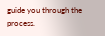guide you through the process.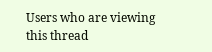Users who are viewing this thread